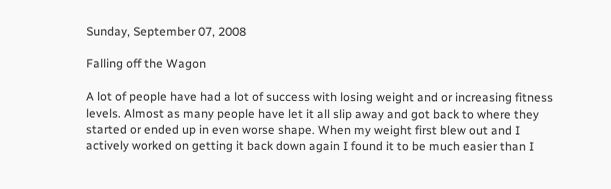Sunday, September 07, 2008

Falling off the Wagon

A lot of people have had a lot of success with losing weight and or increasing fitness levels. Almost as many people have let it all slip away and got back to where they started or ended up in even worse shape. When my weight first blew out and I actively worked on getting it back down again I found it to be much easier than I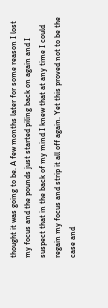thought it was going to be. A few months later for some reason I lost my focus and the pounds just started piling back on again and I suspect that in the back of my mind I knew that at any time I could regain my focus and strip it all off again. Yet this proved not to be the case and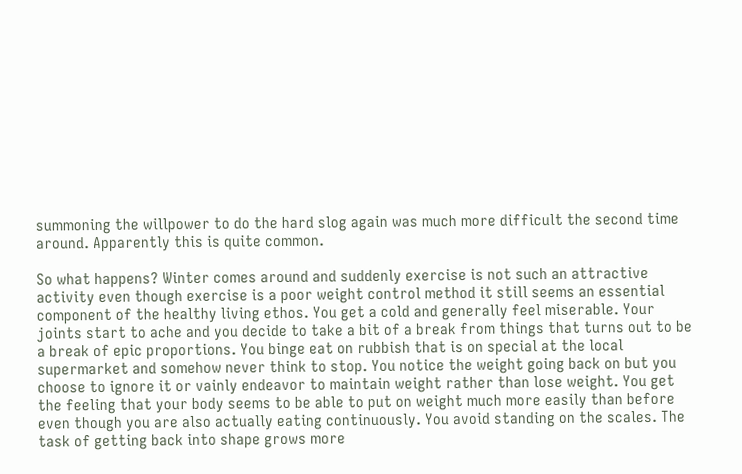summoning the willpower to do the hard slog again was much more difficult the second time around. Apparently this is quite common.

So what happens? Winter comes around and suddenly exercise is not such an attractive activity even though exercise is a poor weight control method it still seems an essential component of the healthy living ethos. You get a cold and generally feel miserable. Your joints start to ache and you decide to take a bit of a break from things that turns out to be a break of epic proportions. You binge eat on rubbish that is on special at the local supermarket and somehow never think to stop. You notice the weight going back on but you choose to ignore it or vainly endeavor to maintain weight rather than lose weight. You get the feeling that your body seems to be able to put on weight much more easily than before even though you are also actually eating continuously. You avoid standing on the scales. The task of getting back into shape grows more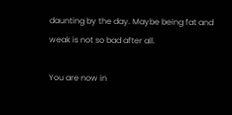daunting by the day. Maybe being fat and weak is not so bad after all.

You are now in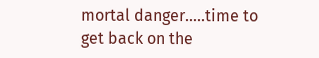mortal danger…..time to get back on the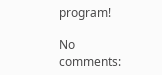program!

No comments: